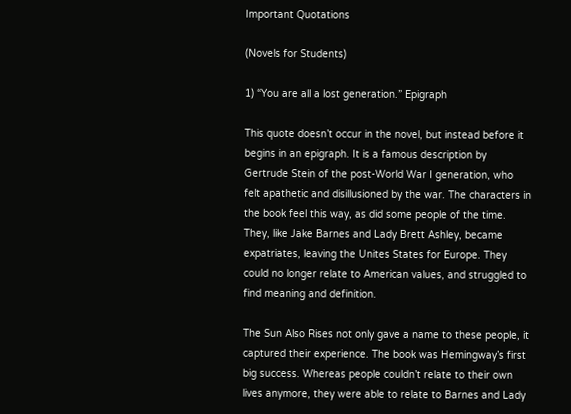Important Quotations

(Novels for Students)

1) “You are all a lost generation.” Epigraph

This quote doesn’t occur in the novel, but instead before it begins in an epigraph. It is a famous description by Gertrude Stein of the post-World War I generation, who felt apathetic and disillusioned by the war. The characters in the book feel this way, as did some people of the time. They, like Jake Barnes and Lady Brett Ashley, became expatriates, leaving the Unites States for Europe. They could no longer relate to American values, and struggled to find meaning and definition.

The Sun Also Rises not only gave a name to these people, it captured their experience. The book was Hemingway’s first big success. Whereas people couldn’t relate to their own lives anymore, they were able to relate to Barnes and Lady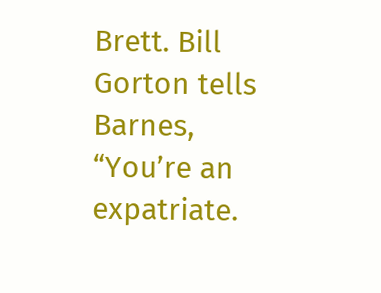Brett. Bill Gorton tells Barnes, “You’re an expatriate.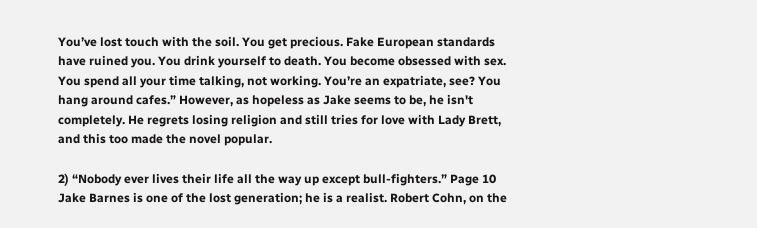You’ve lost touch with the soil. You get precious. Fake European standards have ruined you. You drink yourself to death. You become obsessed with sex. You spend all your time talking, not working. You’re an expatriate, see? You hang around cafes.” However, as hopeless as Jake seems to be, he isn't completely. He regrets losing religion and still tries for love with Lady Brett, and this too made the novel popular.

2) “Nobody ever lives their life all the way up except bull-fighters.” Page 10
Jake Barnes is one of the lost generation; he is a realist. Robert Cohn, on the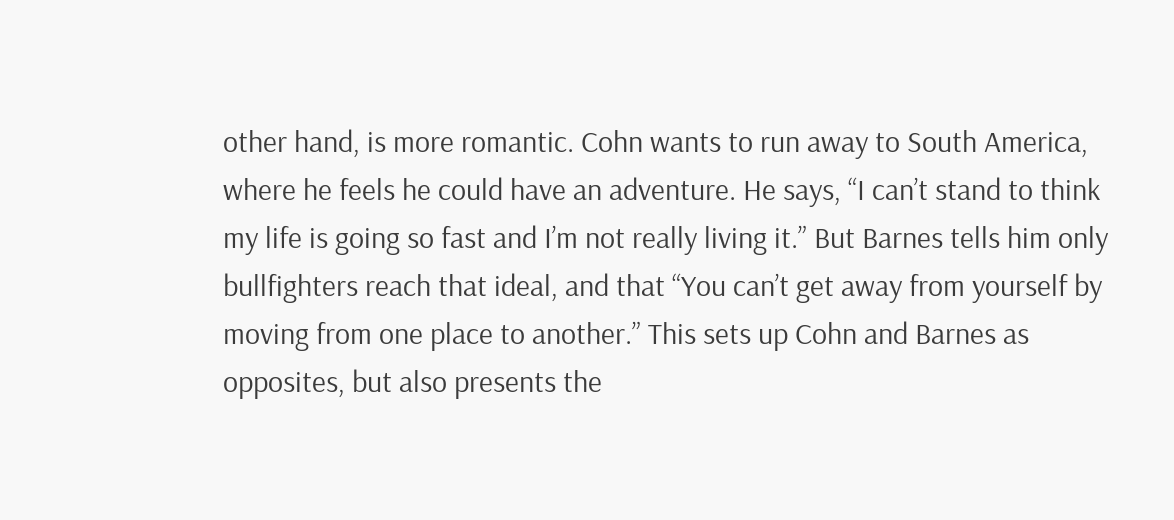other hand, is more romantic. Cohn wants to run away to South America, where he feels he could have an adventure. He says, “I can’t stand to think my life is going so fast and I’m not really living it.” But Barnes tells him only bullfighters reach that ideal, and that “You can’t get away from yourself by moving from one place to another.” This sets up Cohn and Barnes as opposites, but also presents the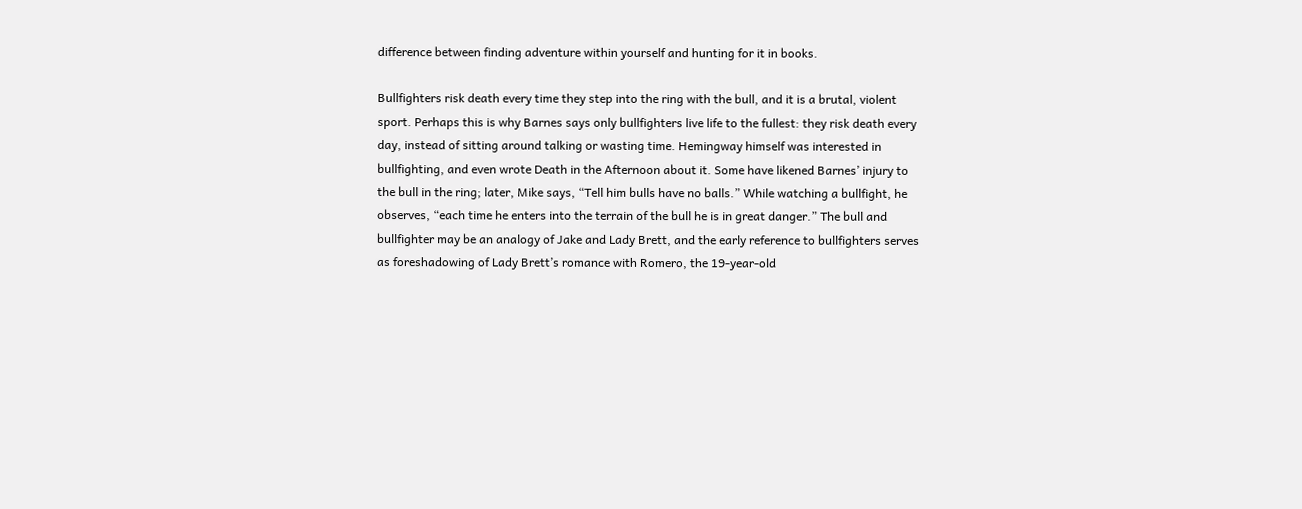difference between finding adventure within yourself and hunting for it in books.

Bullfighters risk death every time they step into the ring with the bull, and it is a brutal, violent sport. Perhaps this is why Barnes says only bullfighters live life to the fullest: they risk death every day, instead of sitting around talking or wasting time. Hemingway himself was interested in bullfighting, and even wrote Death in the Afternoon about it. Some have likened Barnes’ injury to the bull in the ring; later, Mike says, “Tell him bulls have no balls.” While watching a bullfight, he observes, “each time he enters into the terrain of the bull he is in great danger.” The bull and bullfighter may be an analogy of Jake and Lady Brett, and the early reference to bullfighters serves as foreshadowing of Lady Brett’s romance with Romero, the 19-year-old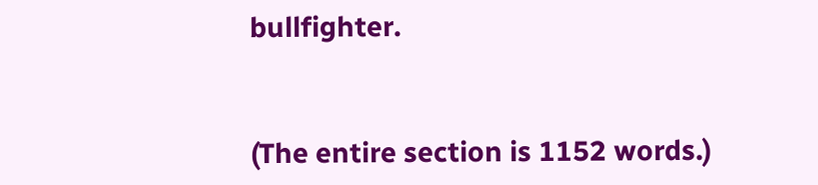bullfighter.


(The entire section is 1152 words.)